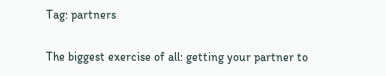Tag: partners

The biggest exercise of all: getting your partner to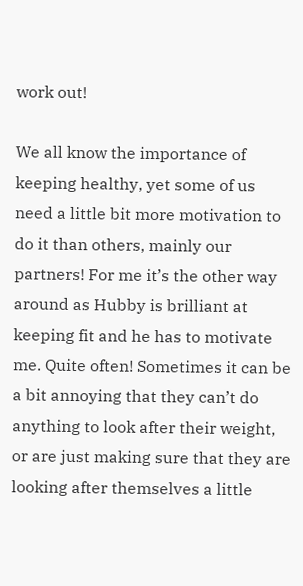work out!

We all know the importance of keeping healthy, yet some of us need a little bit more motivation to do it than others, mainly our partners! For me it’s the other way around as Hubby is brilliant at keeping fit and he has to motivate me. Quite often! Sometimes it can be a bit annoying that they can’t do anything to look after their weight, or are just making sure that they are looking after themselves a little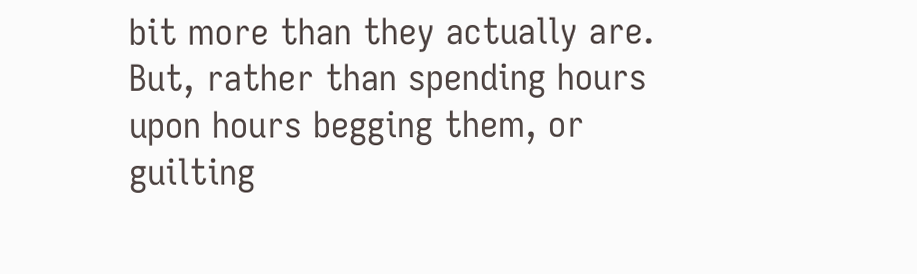bit more than they actually are. But, rather than spending hours upon hours begging them, or guilting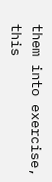them into exercise, this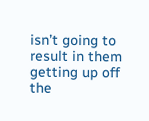isn’t going to result in them getting up off the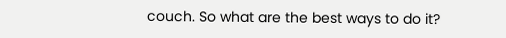couch. So what are the best ways to do it?